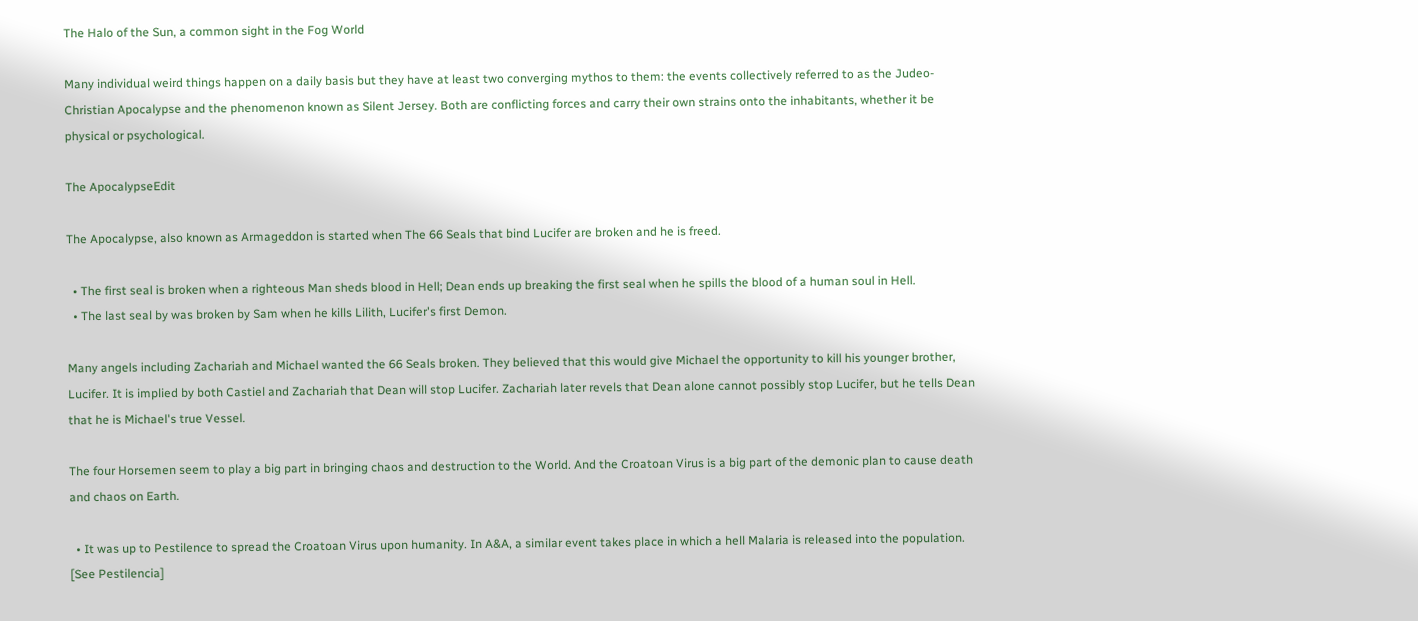The Halo of the Sun, a common sight in the Fog World

Many individual weird things happen on a daily basis but they have at least two converging mythos to them: the events collectively referred to as the Judeo-Christian Apocalypse and the phenomenon known as Silent Jersey. Both are conflicting forces and carry their own strains onto the inhabitants, whether it be physical or psychological.

The ApocalypseEdit

The Apocalypse, also known as Armageddon is started when The 66 Seals that bind Lucifer are broken and he is freed.

  • The first seal is broken when a righteous Man sheds blood in Hell; Dean ends up breaking the first seal when he spills the blood of a human soul in Hell.
  • The last seal by was broken by Sam when he kills Lilith, Lucifer's first Demon.

Many angels including Zachariah and Michael wanted the 66 Seals broken. They believed that this would give Michael the opportunity to kill his younger brother, Lucifer. It is implied by both Castiel and Zachariah that Dean will stop Lucifer. Zachariah later revels that Dean alone cannot possibly stop Lucifer, but he tells Dean that he is Michael's true Vessel.

The four Horsemen seem to play a big part in bringing chaos and destruction to the World. And the Croatoan Virus is a big part of the demonic plan to cause death and chaos on Earth.

  • It was up to Pestilence to spread the Croatoan Virus upon humanity. In A&A, a similar event takes place in which a hell Malaria is released into the population. [See Pestilencia]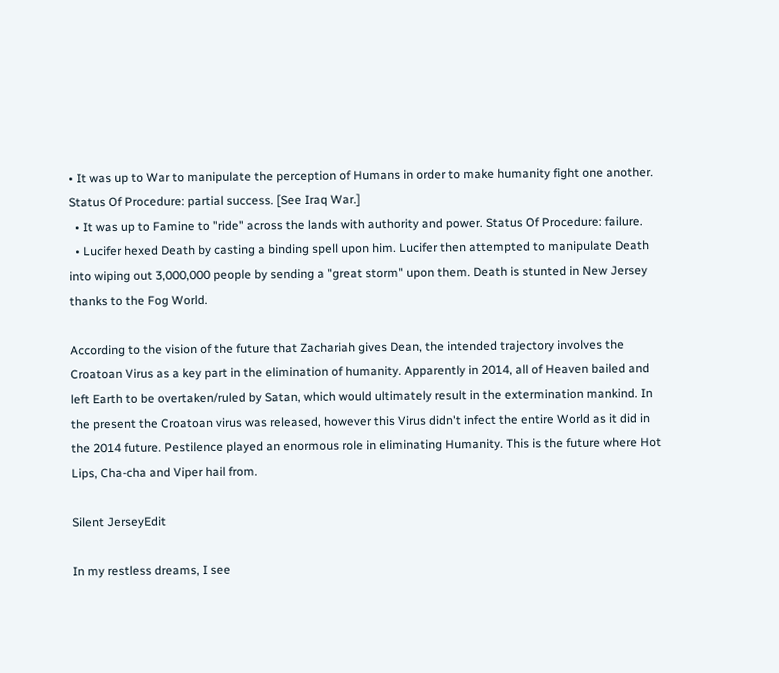• It was up to War to manipulate the perception of Humans in order to make humanity fight one another. Status Of Procedure: partial success. [See Iraq War.]
  • It was up to Famine to "ride" across the lands with authority and power. Status Of Procedure: failure.
  • Lucifer hexed Death by casting a binding spell upon him. Lucifer then attempted to manipulate Death into wiping out 3,000,000 people by sending a "great storm" upon them. Death is stunted in New Jersey thanks to the Fog World.

According to the vision of the future that Zachariah gives Dean, the intended trajectory involves the Croatoan Virus as a key part in the elimination of humanity. Apparently in 2014, all of Heaven bailed and left Earth to be overtaken/ruled by Satan, which would ultimately result in the extermination mankind. In the present the Croatoan virus was released, however this Virus didn't infect the entire World as it did in the 2014 future. Pestilence played an enormous role in eliminating Humanity. This is the future where Hot Lips, Cha-cha and Viper hail from.

Silent JerseyEdit

In my restless dreams, I see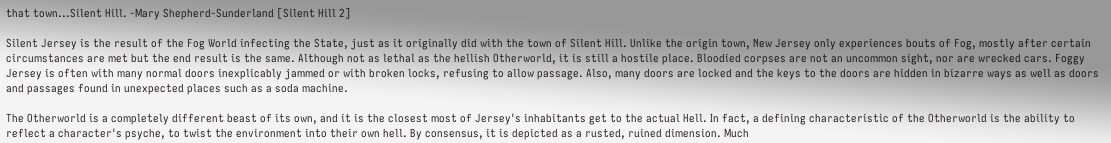that town...Silent Hill. -Mary Shepherd-Sunderland [Silent Hill 2]

Silent Jersey is the result of the Fog World infecting the State, just as it originally did with the town of Silent Hill. Unlike the origin town, New Jersey only experiences bouts of Fog, mostly after certain circumstances are met but the end result is the same. Although not as lethal as the hellish Otherworld, it is still a hostile place. Bloodied corpses are not an uncommon sight, nor are wrecked cars. Foggy Jersey is often with many normal doors inexplicably jammed or with broken locks, refusing to allow passage. Also, many doors are locked and the keys to the doors are hidden in bizarre ways as well as doors and passages found in unexpected places such as a soda machine.

The Otherworld is a completely different beast of its own, and it is the closest most of Jersey's inhabitants get to the actual Hell. In fact, a defining characteristic of the Otherworld is the ability to reflect a character's psyche, to twist the environment into their own hell. By consensus, it is depicted as a rusted, ruined dimension. Much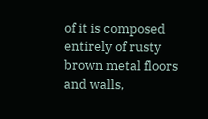of it is composed entirely of rusty brown metal floors and walls,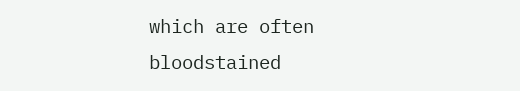which are often bloodstained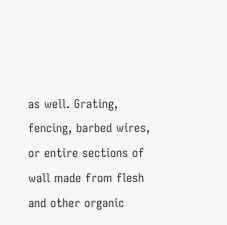as well. Grating, fencing, barbed wires, or entire sections of wall made from flesh and other organic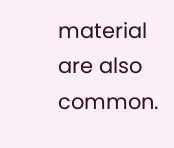material are also common.